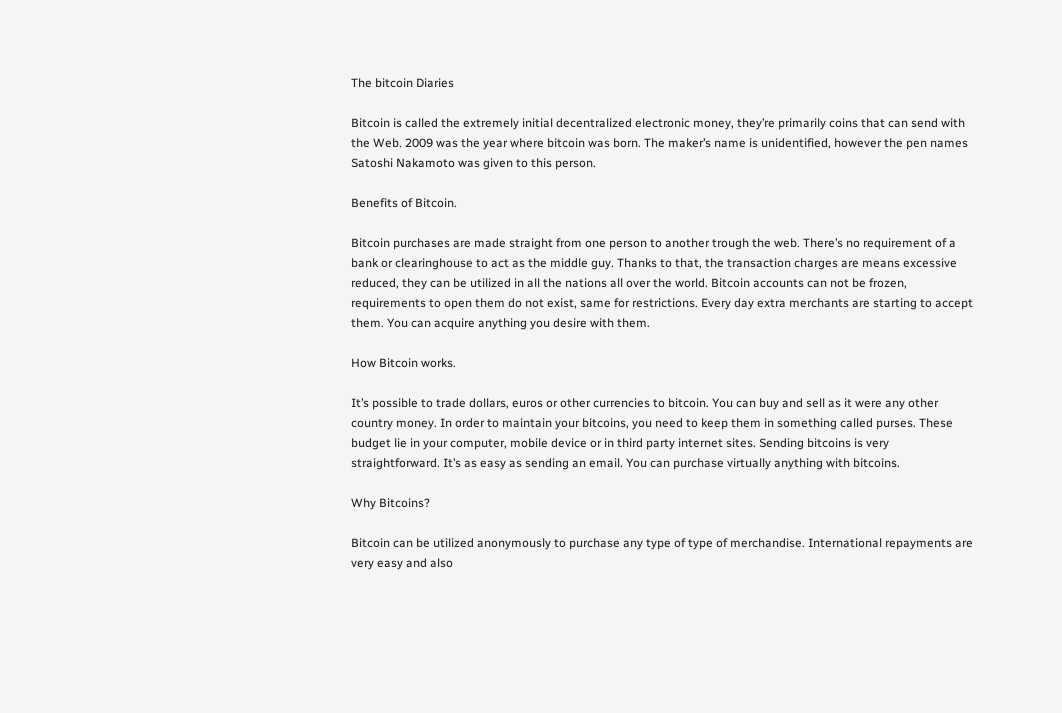The bitcoin Diaries

Bitcoin is called the extremely initial decentralized electronic money, they’re primarily coins that can send with the Web. 2009 was the year where bitcoin was born. The maker’s name is unidentified, however the pen names Satoshi Nakamoto was given to this person.

Benefits of Bitcoin.

Bitcoin purchases are made straight from one person to another trough the web. There’s no requirement of a bank or clearinghouse to act as the middle guy. Thanks to that, the transaction charges are means excessive reduced, they can be utilized in all the nations all over the world. Bitcoin accounts can not be frozen, requirements to open them do not exist, same for restrictions. Every day extra merchants are starting to accept them. You can acquire anything you desire with them.

How Bitcoin works.

It’s possible to trade dollars, euros or other currencies to bitcoin. You can buy and sell as it were any other country money. In order to maintain your bitcoins, you need to keep them in something called purses. These budget lie in your computer, mobile device or in third party internet sites. Sending bitcoins is very straightforward. It’s as easy as sending an email. You can purchase virtually anything with bitcoins.

Why Bitcoins?

Bitcoin can be utilized anonymously to purchase any type of type of merchandise. International repayments are very easy and also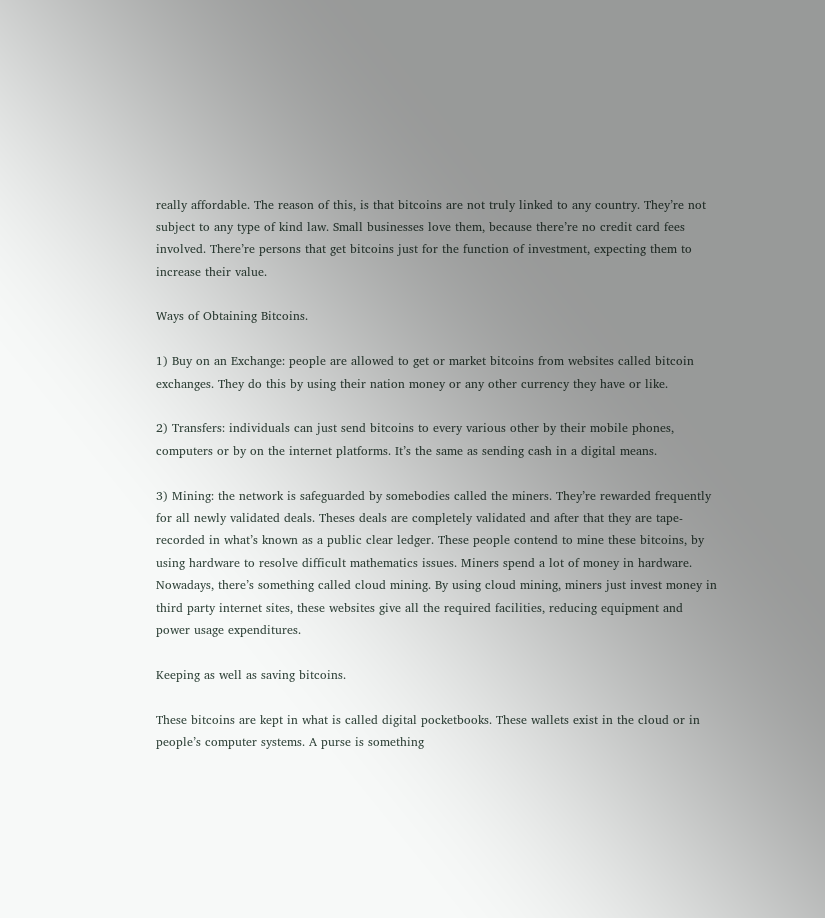really affordable. The reason of this, is that bitcoins are not truly linked to any country. They’re not subject to any type of kind law. Small businesses love them, because there’re no credit card fees involved. There’re persons that get bitcoins just for the function of investment, expecting them to increase their value.

Ways of Obtaining Bitcoins.

1) Buy on an Exchange: people are allowed to get or market bitcoins from websites called bitcoin exchanges. They do this by using their nation money or any other currency they have or like.

2) Transfers: individuals can just send bitcoins to every various other by their mobile phones, computers or by on the internet platforms. It’s the same as sending cash in a digital means.

3) Mining: the network is safeguarded by somebodies called the miners. They’re rewarded frequently for all newly validated deals. Theses deals are completely validated and after that they are tape-recorded in what’s known as a public clear ledger. These people contend to mine these bitcoins, by using hardware to resolve difficult mathematics issues. Miners spend a lot of money in hardware. Nowadays, there’s something called cloud mining. By using cloud mining, miners just invest money in third party internet sites, these websites give all the required facilities, reducing equipment and power usage expenditures.

Keeping as well as saving bitcoins.

These bitcoins are kept in what is called digital pocketbooks. These wallets exist in the cloud or in people’s computer systems. A purse is something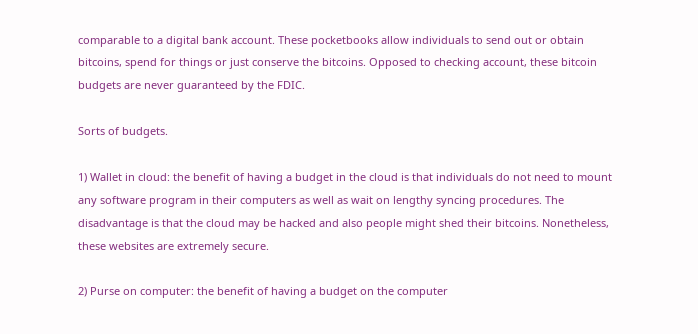comparable to a digital bank account. These pocketbooks allow individuals to send out or obtain bitcoins, spend for things or just conserve the bitcoins. Opposed to checking account, these bitcoin budgets are never guaranteed by the FDIC.

Sorts of budgets.

1) Wallet in cloud: the benefit of having a budget in the cloud is that individuals do not need to mount any software program in their computers as well as wait on lengthy syncing procedures. The disadvantage is that the cloud may be hacked and also people might shed their bitcoins. Nonetheless, these websites are extremely secure.

2) Purse on computer: the benefit of having a budget on the computer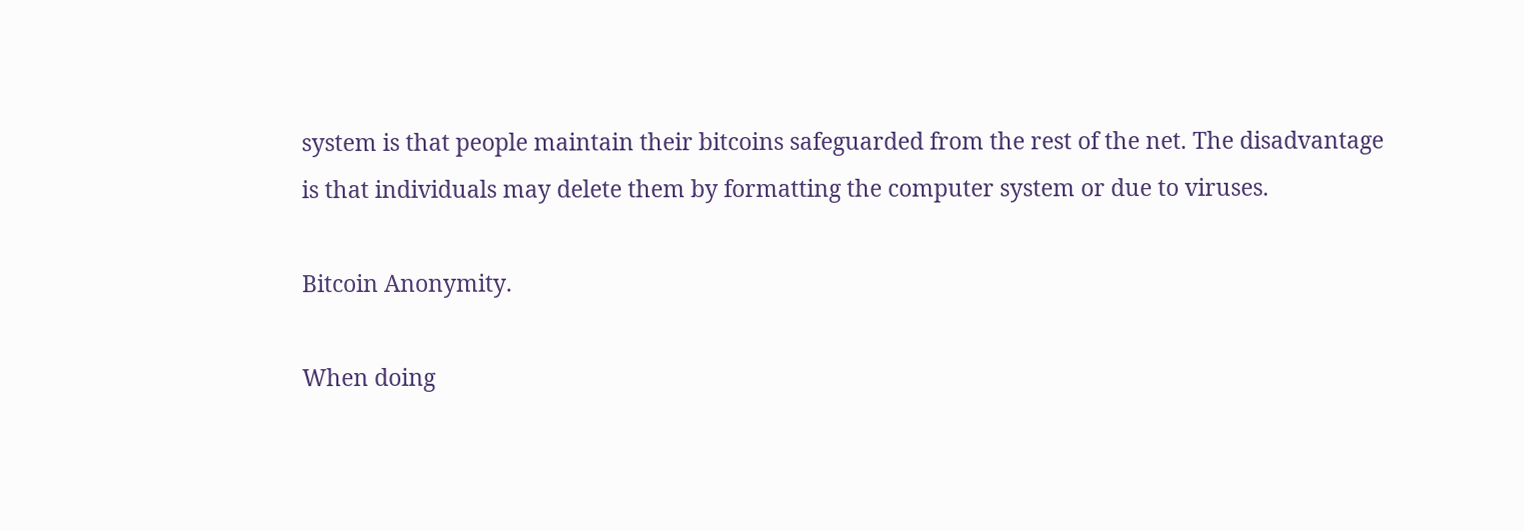system is that people maintain their bitcoins safeguarded from the rest of the net. The disadvantage is that individuals may delete them by formatting the computer system or due to viruses.

Bitcoin Anonymity.

When doing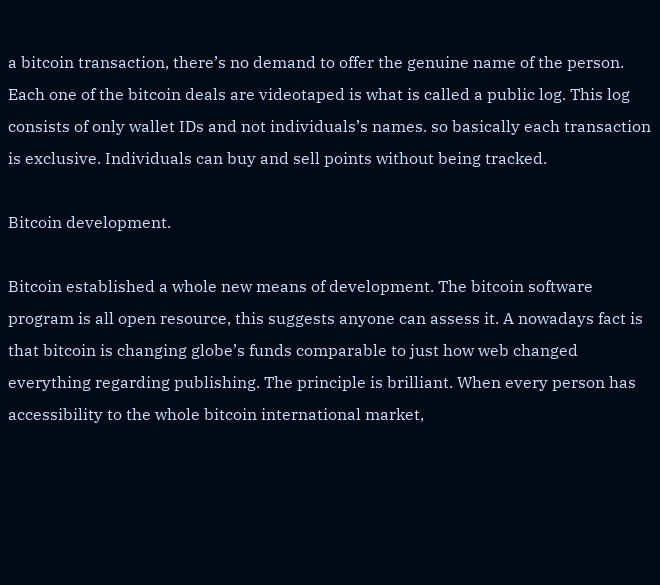a bitcoin transaction, there’s no demand to offer the genuine name of the person. Each one of the bitcoin deals are videotaped is what is called a public log. This log consists of only wallet IDs and not individuals’s names. so basically each transaction is exclusive. Individuals can buy and sell points without being tracked.

Bitcoin development.

Bitcoin established a whole new means of development. The bitcoin software program is all open resource, this suggests anyone can assess it. A nowadays fact is that bitcoin is changing globe’s funds comparable to just how web changed everything regarding publishing. The principle is brilliant. When every person has accessibility to the whole bitcoin international market,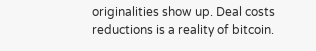originalities show up. Deal costs reductions is a reality of bitcoin.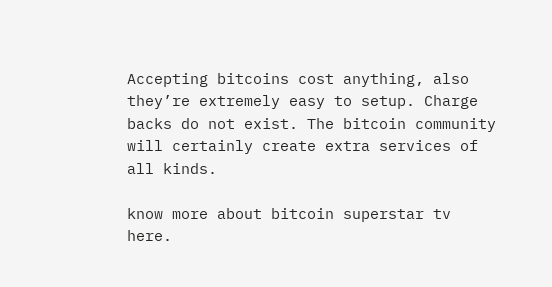Accepting bitcoins cost anything, also they’re extremely easy to setup. Charge backs do not exist. The bitcoin community will certainly create extra services of all kinds.

know more about bitcoin superstar tv here.